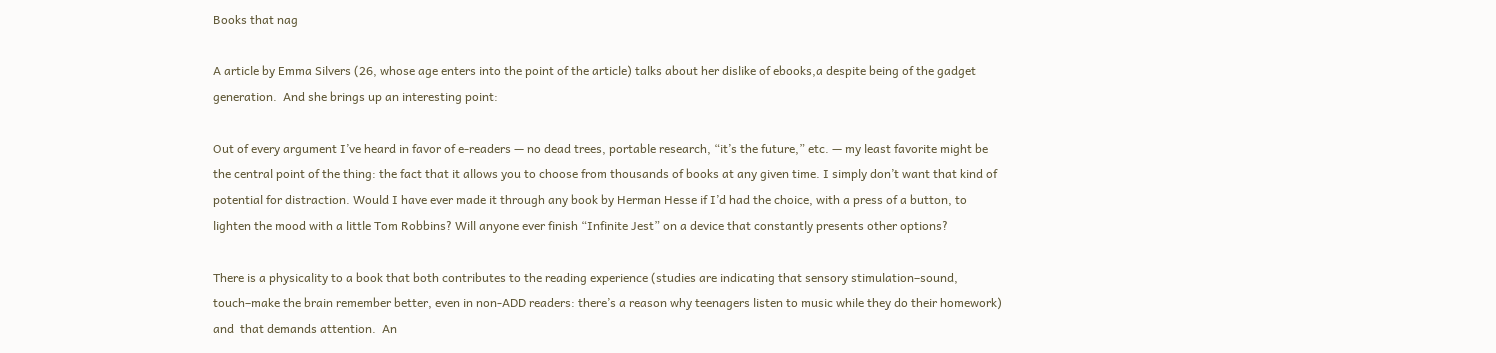Books that nag

A article by Emma Silvers (26, whose age enters into the point of the article) talks about her dislike of ebooks,a despite being of the gadget generation.  And she brings up an interesting point:

Out of every argument I’ve heard in favor of e-readers — no dead trees, portable research, “it’s the future,” etc. — my least favorite might be the central point of the thing: the fact that it allows you to choose from thousands of books at any given time. I simply don’t want that kind of potential for distraction. Would I have ever made it through any book by Herman Hesse if I’d had the choice, with a press of a button, to lighten the mood with a little Tom Robbins? Will anyone ever finish “Infinite Jest” on a device that constantly presents other options?

There is a physicality to a book that both contributes to the reading experience (studies are indicating that sensory stimulation–sound, touch–make the brain remember better, even in non-ADD readers: there’s a reason why teenagers listen to music while they do their homework) and  that demands attention.  An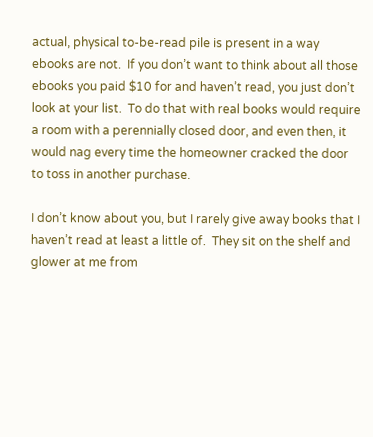actual, physical to-be-read pile is present in a way ebooks are not.  If you don’t want to think about all those ebooks you paid $10 for and haven’t read, you just don’t look at your list.  To do that with real books would require a room with a perennially closed door, and even then, it would nag every time the homeowner cracked the door to toss in another purchase.

I don’t know about you, but I rarely give away books that I haven’t read at least a little of.  They sit on the shelf and glower at me from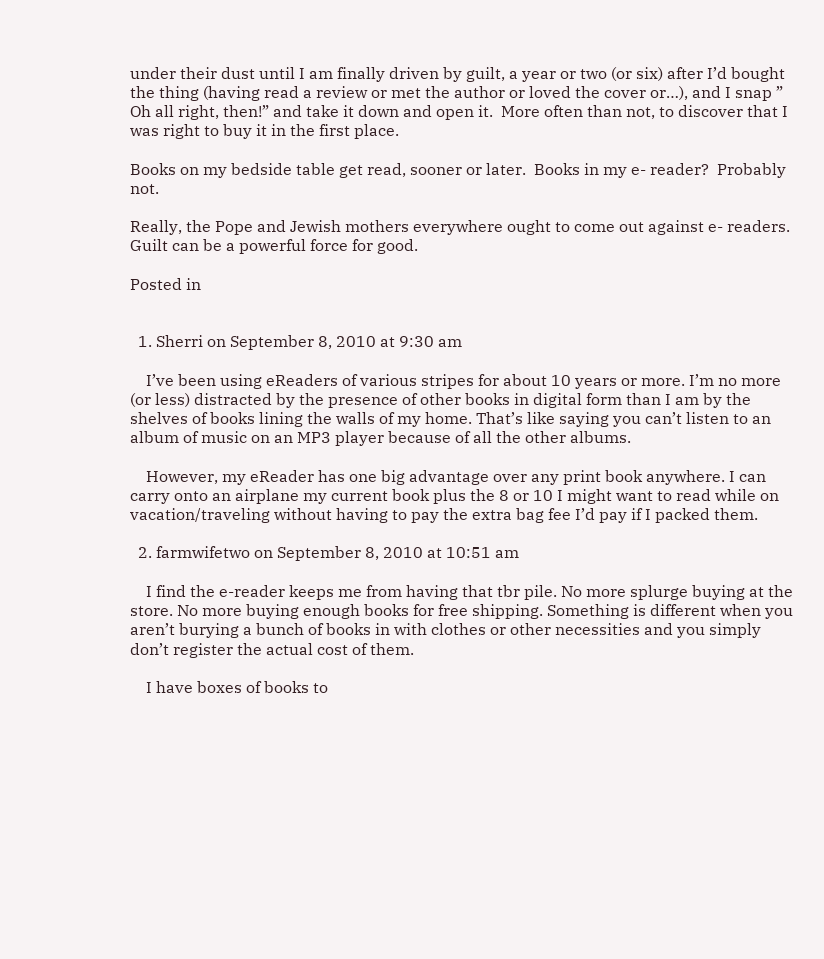under their dust until I am finally driven by guilt, a year or two (or six) after I’d bought the thing (having read a review or met the author or loved the cover or…), and I snap ” Oh all right, then!” and take it down and open it.  More often than not, to discover that I was right to buy it in the first place.

Books on my bedside table get read, sooner or later.  Books in my e- reader?  Probably not.

Really, the Pope and Jewish mothers everywhere ought to come out against e- readers.  Guilt can be a powerful force for good.

Posted in


  1. Sherri on September 8, 2010 at 9:30 am

    I’ve been using eReaders of various stripes for about 10 years or more. I’m no more (or less) distracted by the presence of other books in digital form than I am by the shelves of books lining the walls of my home. That’s like saying you can’t listen to an album of music on an MP3 player because of all the other albums.

    However, my eReader has one big advantage over any print book anywhere. I can carry onto an airplane my current book plus the 8 or 10 I might want to read while on vacation/traveling without having to pay the extra bag fee I’d pay if I packed them.

  2. farmwifetwo on September 8, 2010 at 10:51 am

    I find the e-reader keeps me from having that tbr pile. No more splurge buying at the store. No more buying enough books for free shipping. Something is different when you aren’t burying a bunch of books in with clothes or other necessities and you simply don’t register the actual cost of them.

    I have boxes of books to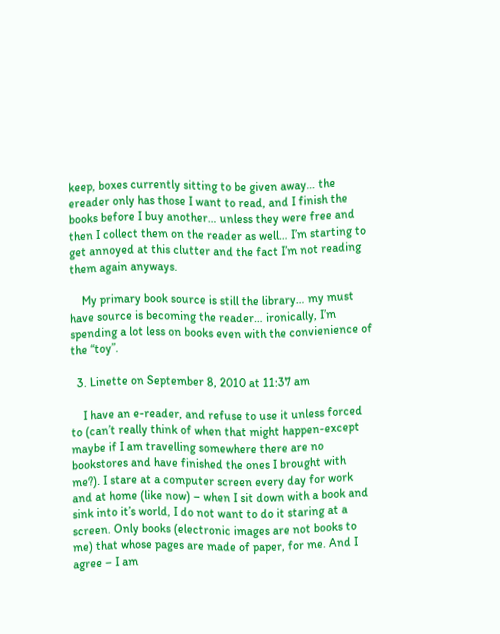keep, boxes currently sitting to be given away… the ereader only has those I want to read, and I finish the books before I buy another… unless they were free and then I collect them on the reader as well… I’m starting to get annoyed at this clutter and the fact I’m not reading them again anyways.

    My primary book source is still the library… my must have source is becoming the reader… ironically, I’m spending a lot less on books even with the convienience of the “toy”.

  3. Linette on September 8, 2010 at 11:37 am

    I have an e-reader, and refuse to use it unless forced to (can’t really think of when that might happen-except maybe if I am travelling somewhere there are no bookstores and have finished the ones I brought with me?). I stare at a computer screen every day for work and at home (like now) – when I sit down with a book and sink into it’s world, I do not want to do it staring at a screen. Only books (electronic images are not books to me) that whose pages are made of paper, for me. And I agree – I am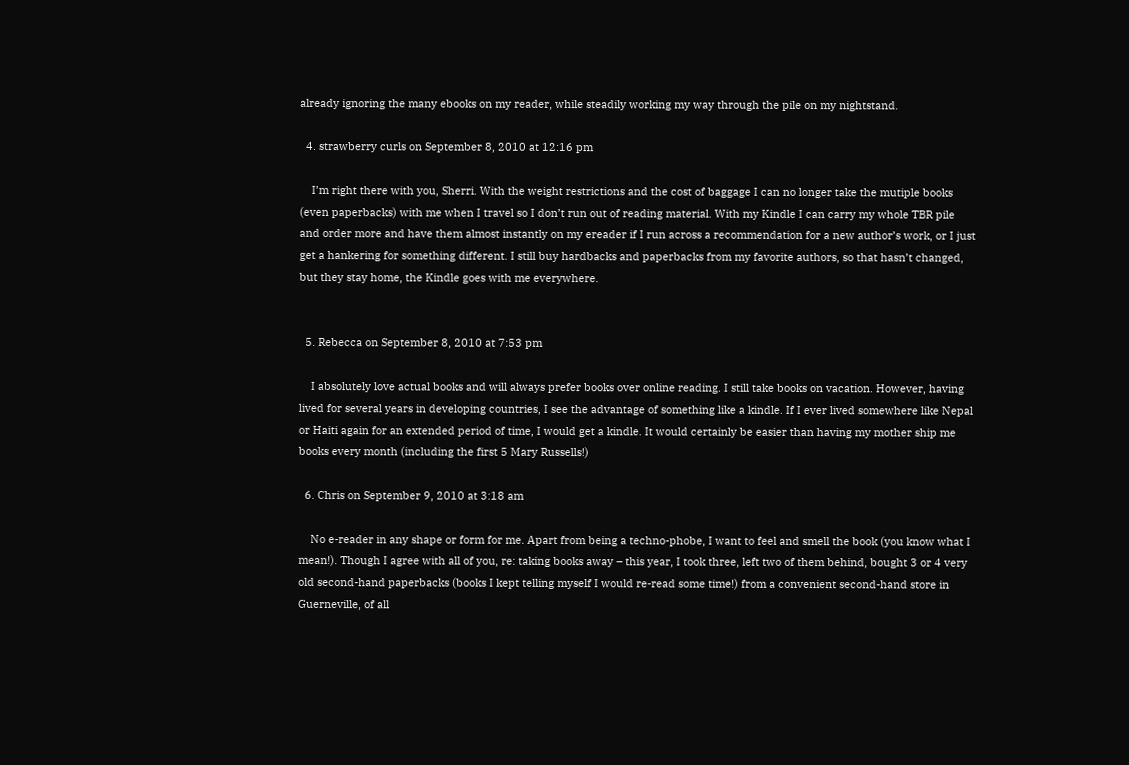already ignoring the many ebooks on my reader, while steadily working my way through the pile on my nightstand.

  4. strawberry curls on September 8, 2010 at 12:16 pm

    I’m right there with you, Sherri. With the weight restrictions and the cost of baggage I can no longer take the mutiple books (even paperbacks) with me when I travel so I don’t run out of reading material. With my Kindle I can carry my whole TBR pile and order more and have them almost instantly on my ereader if I run across a recommendation for a new author’s work, or I just get a hankering for something different. I still buy hardbacks and paperbacks from my favorite authors, so that hasn’t changed, but they stay home, the Kindle goes with me everywhere.


  5. Rebecca on September 8, 2010 at 7:53 pm

    I absolutely love actual books and will always prefer books over online reading. I still take books on vacation. However, having lived for several years in developing countries, I see the advantage of something like a kindle. If I ever lived somewhere like Nepal or Haiti again for an extended period of time, I would get a kindle. It would certainly be easier than having my mother ship me books every month (including the first 5 Mary Russells!)

  6. Chris on September 9, 2010 at 3:18 am

    No e-reader in any shape or form for me. Apart from being a techno-phobe, I want to feel and smell the book (you know what I mean!). Though I agree with all of you, re: taking books away – this year, I took three, left two of them behind, bought 3 or 4 very old second-hand paperbacks (books I kept telling myself I would re-read some time!) from a convenient second-hand store in Guerneville, of all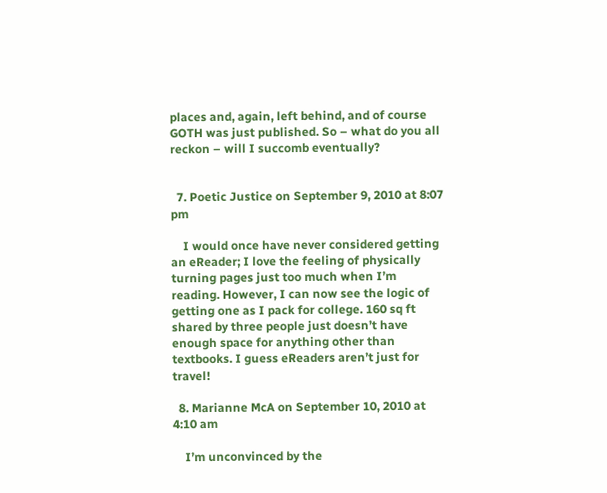places and, again, left behind, and of course GOTH was just published. So – what do you all reckon – will I succomb eventually?


  7. Poetic Justice on September 9, 2010 at 8:07 pm

    I would once have never considered getting an eReader; I love the feeling of physically turning pages just too much when I’m reading. However, I can now see the logic of getting one as I pack for college. 160 sq ft shared by three people just doesn’t have enough space for anything other than textbooks. I guess eReaders aren’t just for travel!

  8. Marianne McA on September 10, 2010 at 4:10 am

    I’m unconvinced by the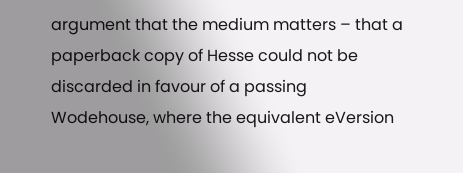argument that the medium matters – that a paperback copy of Hesse could not be discarded in favour of a passing Wodehouse, where the equivalent eVersion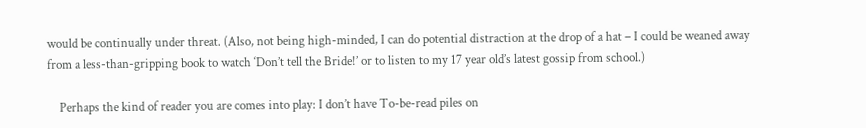would be continually under threat. (Also, not being high-minded, I can do potential distraction at the drop of a hat – I could be weaned away from a less-than-gripping book to watch ‘Don’t tell the Bride!’ or to listen to my 17 year old’s latest gossip from school.)

    Perhaps the kind of reader you are comes into play: I don’t have To-be-read piles on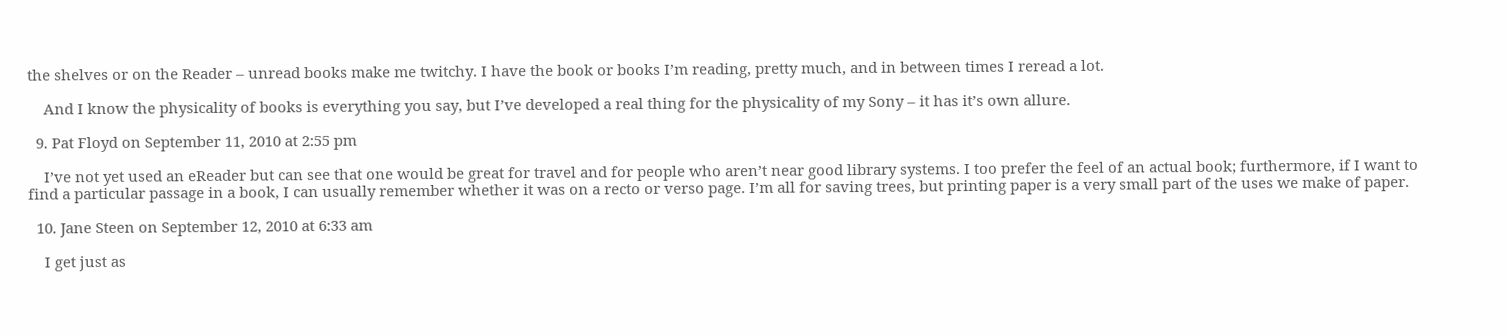the shelves or on the Reader – unread books make me twitchy. I have the book or books I’m reading, pretty much, and in between times I reread a lot.

    And I know the physicality of books is everything you say, but I’ve developed a real thing for the physicality of my Sony – it has it’s own allure.

  9. Pat Floyd on September 11, 2010 at 2:55 pm

    I’ve not yet used an eReader but can see that one would be great for travel and for people who aren’t near good library systems. I too prefer the feel of an actual book; furthermore, if I want to find a particular passage in a book, I can usually remember whether it was on a recto or verso page. I’m all for saving trees, but printing paper is a very small part of the uses we make of paper.

  10. Jane Steen on September 12, 2010 at 6:33 am

    I get just as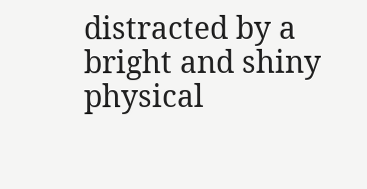distracted by a bright and shiny physical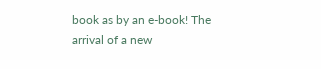book as by an e-book! The arrival of a new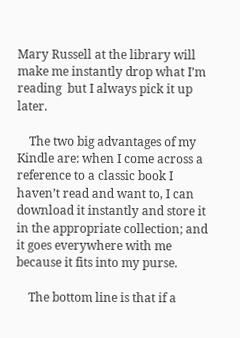Mary Russell at the library will make me instantly drop what I’m reading  but I always pick it up later.

    The two big advantages of my Kindle are: when I come across a reference to a classic book I haven’t read and want to, I can download it instantly and store it in the appropriate collection; and it goes everywhere with me because it fits into my purse.

    The bottom line is that if a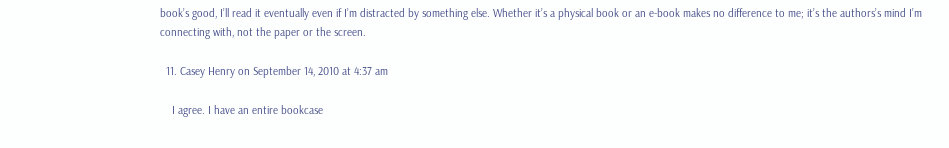book’s good, I’ll read it eventually even if I’m distracted by something else. Whether it’s a physical book or an e-book makes no difference to me; it’s the authors’s mind I’m connecting with, not the paper or the screen.

  11. Casey Henry on September 14, 2010 at 4:37 am

    I agree. I have an entire bookcase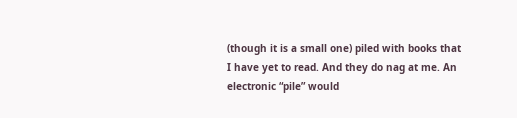(though it is a small one) piled with books that I have yet to read. And they do nag at me. An electronic “pile” would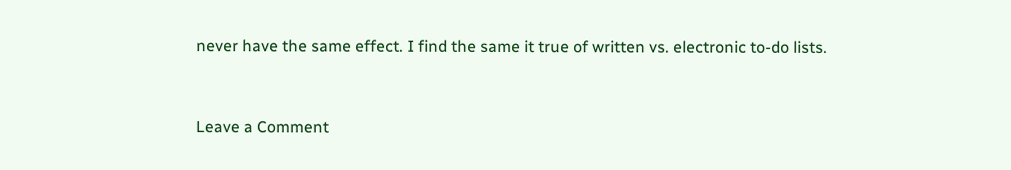never have the same effect. I find the same it true of written vs. electronic to-do lists.


Leave a Comment